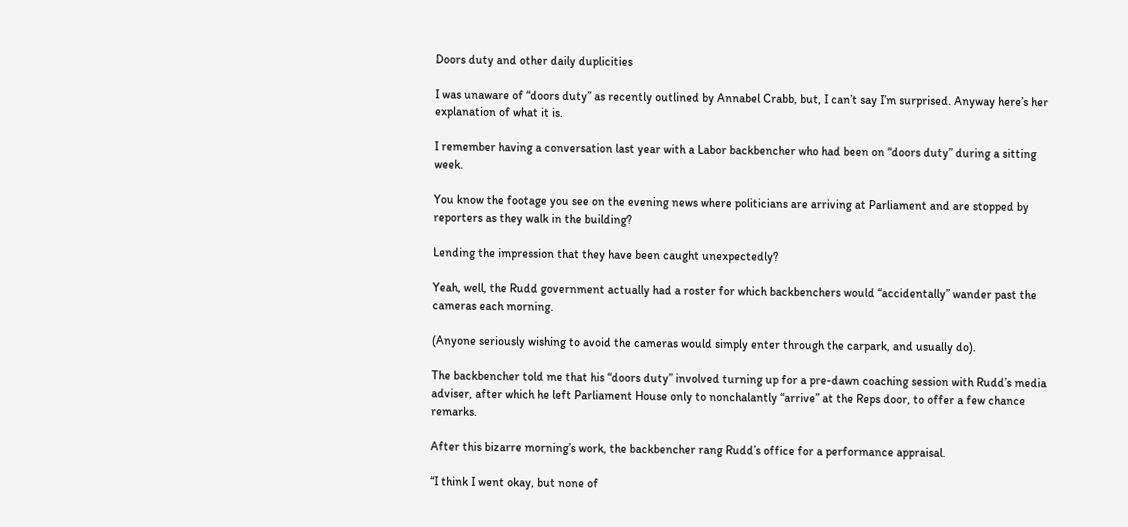Doors duty and other daily duplicities

I was unaware of “doors duty” as recently outlined by Annabel Crabb, but, I can’t say I’m surprised. Anyway here’s her explanation of what it is.

I remember having a conversation last year with a Labor backbencher who had been on “doors duty” during a sitting week.

You know the footage you see on the evening news where politicians are arriving at Parliament and are stopped by reporters as they walk in the building?

Lending the impression that they have been caught unexpectedly?

Yeah, well, the Rudd government actually had a roster for which backbenchers would “accidentally” wander past the cameras each morning.

(Anyone seriously wishing to avoid the cameras would simply enter through the carpark, and usually do).

The backbencher told me that his “doors duty” involved turning up for a pre-dawn coaching session with Rudd’s media adviser, after which he left Parliament House only to nonchalantly “arrive” at the Reps door, to offer a few chance remarks.

After this bizarre morning’s work, the backbencher rang Rudd’s office for a performance appraisal.

“I think I went okay, but none of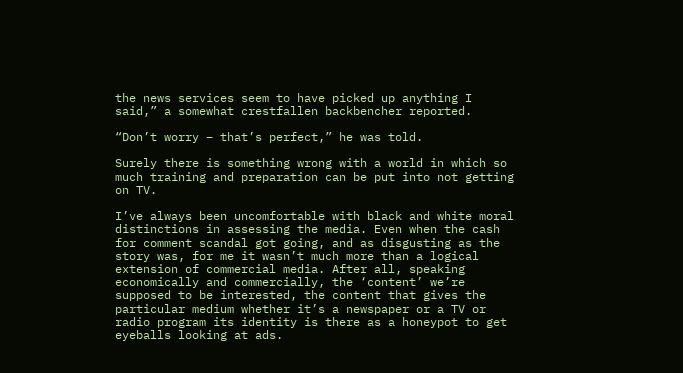the news services seem to have picked up anything I said,” a somewhat crestfallen backbencher reported.

“Don’t worry – that’s perfect,” he was told.

Surely there is something wrong with a world in which so much training and preparation can be put into not getting on TV.

I’ve always been uncomfortable with black and white moral distinctions in assessing the media. Even when the cash for comment scandal got going, and as disgusting as the story was, for me it wasn’t much more than a logical extension of commercial media. After all, speaking economically and commercially, the ‘content’ we’re supposed to be interested, the content that gives the particular medium whether it’s a newspaper or a TV or radio program its identity is there as a honeypot to get eyeballs looking at ads.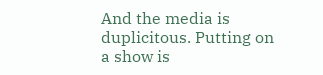And the media is duplicitous. Putting on a show is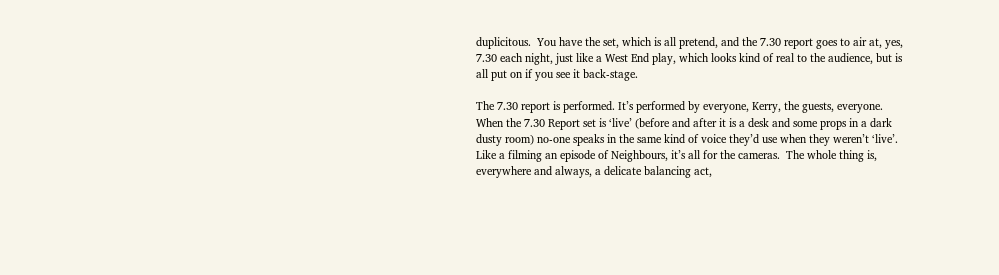duplicitous.  You have the set, which is all pretend, and the 7.30 report goes to air at, yes, 7.30 each night, just like a West End play, which looks kind of real to the audience, but is all put on if you see it back-stage.

The 7.30 report is performed. It’s performed by everyone, Kerry, the guests, everyone. When the 7.30 Report set is ‘live’ (before and after it is a desk and some props in a dark dusty room) no-one speaks in the same kind of voice they’d use when they weren’t ‘live’. Like a filming an episode of Neighbours, it’s all for the cameras.  The whole thing is, everywhere and always, a delicate balancing act,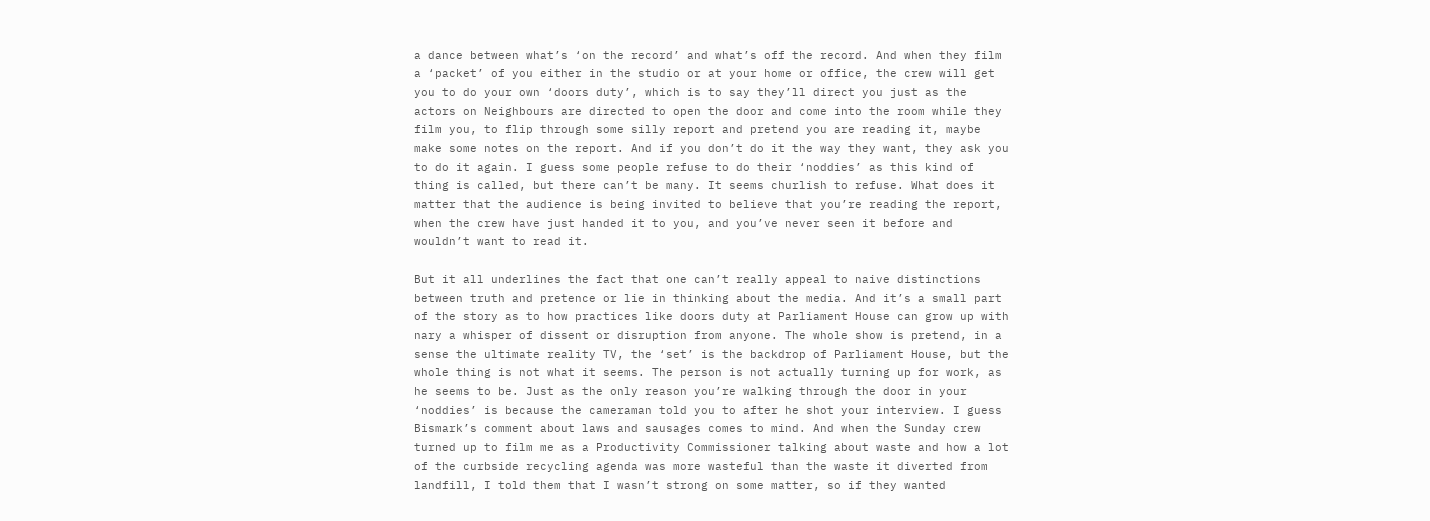a dance between what’s ‘on the record’ and what’s off the record. And when they film a ‘packet’ of you either in the studio or at your home or office, the crew will get you to do your own ‘doors duty’, which is to say they’ll direct you just as the actors on Neighbours are directed to open the door and come into the room while they film you, to flip through some silly report and pretend you are reading it, maybe make some notes on the report. And if you don’t do it the way they want, they ask you to do it again. I guess some people refuse to do their ‘noddies’ as this kind of thing is called, but there can’t be many. It seems churlish to refuse. What does it matter that the audience is being invited to believe that you’re reading the report, when the crew have just handed it to you, and you’ve never seen it before and wouldn’t want to read it.

But it all underlines the fact that one can’t really appeal to naive distinctions between truth and pretence or lie in thinking about the media. And it’s a small part of the story as to how practices like doors duty at Parliament House can grow up with nary a whisper of dissent or disruption from anyone. The whole show is pretend, in a sense the ultimate reality TV, the ‘set’ is the backdrop of Parliament House, but the whole thing is not what it seems. The person is not actually turning up for work, as he seems to be. Just as the only reason you’re walking through the door in your ‘noddies’ is because the cameraman told you to after he shot your interview. I guess Bismark’s comment about laws and sausages comes to mind. And when the Sunday crew turned up to film me as a Productivity Commissioner talking about waste and how a lot of the curbside recycling agenda was more wasteful than the waste it diverted from landfill, I told them that I wasn’t strong on some matter, so if they wanted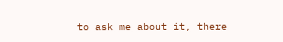to ask me about it, there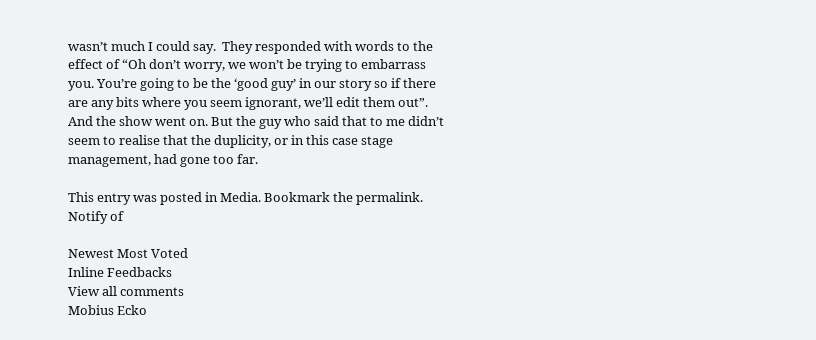wasn’t much I could say.  They responded with words to the effect of “Oh don’t worry, we won’t be trying to embarrass you. You’re going to be the ‘good guy’ in our story so if there are any bits where you seem ignorant, we’ll edit them out”. And the show went on. But the guy who said that to me didn’t seem to realise that the duplicity, or in this case stage management, had gone too far.

This entry was posted in Media. Bookmark the permalink.
Notify of

Newest Most Voted
Inline Feedbacks
View all comments
Mobius Ecko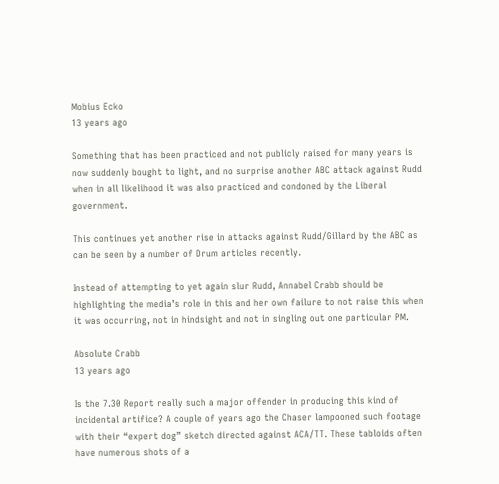Mobius Ecko
13 years ago

Something that has been practiced and not publicly raised for many years is now suddenly bought to light, and no surprise another ABC attack against Rudd when in all likelihood it was also practiced and condoned by the Liberal government.

This continues yet another rise in attacks against Rudd/Gillard by the ABC as can be seen by a number of Drum articles recently.

Instead of attempting to yet again slur Rudd, Annabel Crabb should be highlighting the media’s role in this and her own failure to not raise this when it was occurring, not in hindsight and not in singling out one particular PM.

Absolute Crabb
13 years ago

Is the 7.30 Report really such a major offender in producing this kind of incidental artifice? A couple of years ago the Chaser lampooned such footage with their “expert dog” sketch directed against ACA/TT. These tabloids often have numerous shots of a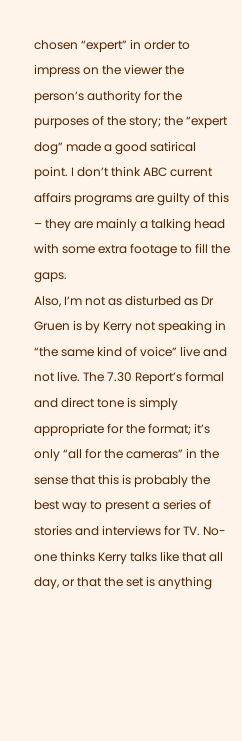chosen “expert” in order to impress on the viewer the person’s authority for the purposes of the story; the “expert dog” made a good satirical point. I don’t think ABC current affairs programs are guilty of this – they are mainly a talking head with some extra footage to fill the gaps.
Also, I’m not as disturbed as Dr Gruen is by Kerry not speaking in “the same kind of voice” live and not live. The 7.30 Report’s formal and direct tone is simply appropriate for the format; it’s only “all for the cameras” in the sense that this is probably the best way to present a series of stories and interviews for TV. No-one thinks Kerry talks like that all day, or that the set is anything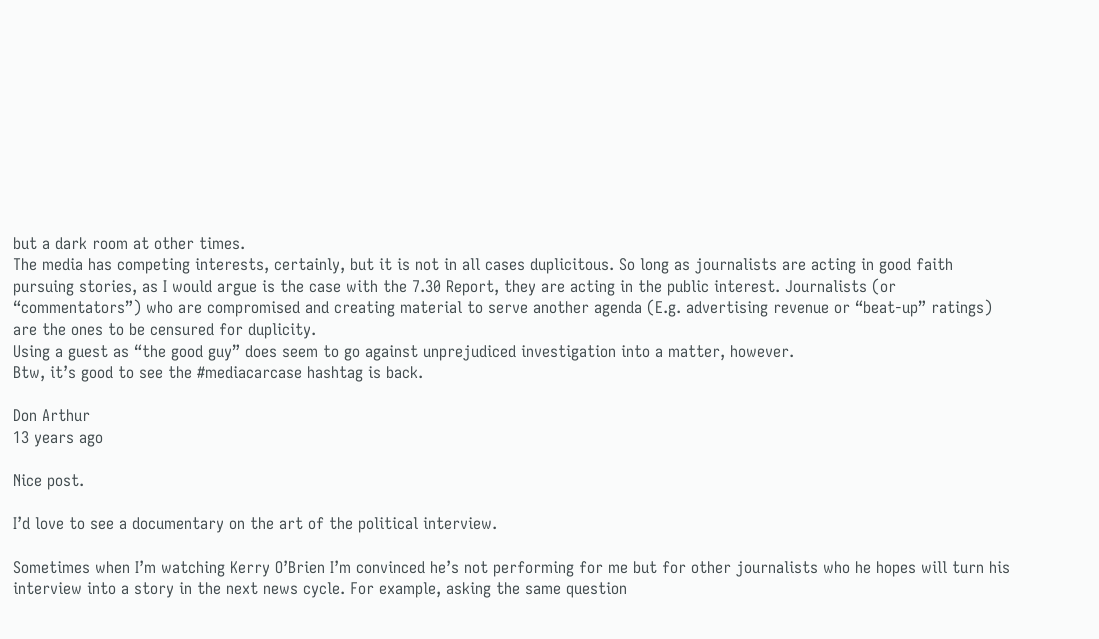but a dark room at other times.
The media has competing interests, certainly, but it is not in all cases duplicitous. So long as journalists are acting in good faith pursuing stories, as I would argue is the case with the 7.30 Report, they are acting in the public interest. Journalists (or “commentators”) who are compromised and creating material to serve another agenda (E.g. advertising revenue or “beat-up” ratings) are the ones to be censured for duplicity.
Using a guest as “the good guy” does seem to go against unprejudiced investigation into a matter, however.
Btw, it’s good to see the #mediacarcase hashtag is back.

Don Arthur
13 years ago

Nice post.

I’d love to see a documentary on the art of the political interview.

Sometimes when I’m watching Kerry O’Brien I’m convinced he’s not performing for me but for other journalists who he hopes will turn his interview into a story in the next news cycle. For example, asking the same question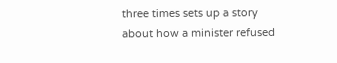three times sets up a story about how a minister refused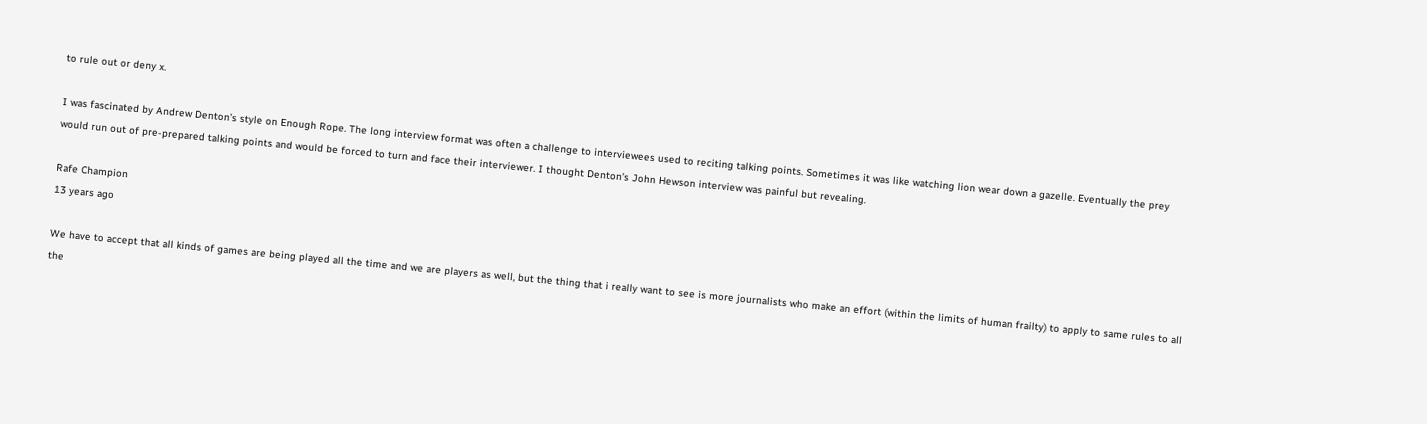to rule out or deny x.

I was fascinated by Andrew Denton’s style on Enough Rope. The long interview format was often a challenge to interviewees used to reciting talking points. Sometimes it was like watching lion wear down a gazelle. Eventually the prey would run out of pre-prepared talking points and would be forced to turn and face their interviewer. I thought Denton’s John Hewson interview was painful but revealing.

Rafe Champion
13 years ago

We have to accept that all kinds of games are being played all the time and we are players as well, but the thing that i really want to see is more journalists who make an effort (within the limits of human frailty) to apply to same rules to all the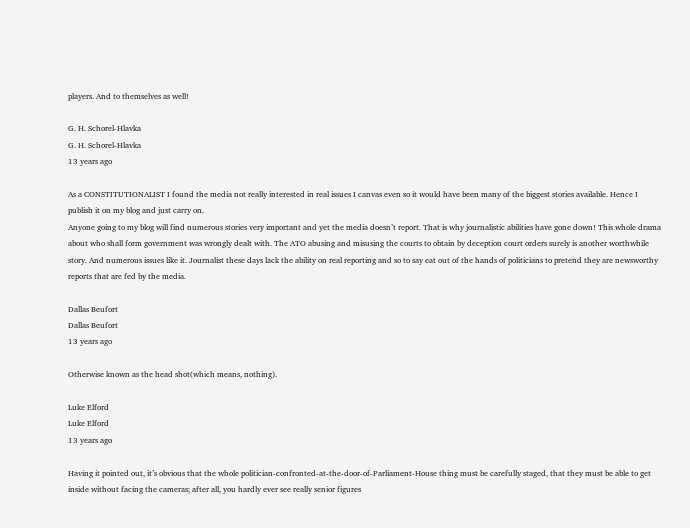players. And to themselves as well!

G. H. Schorel-Hlavka
G. H. Schorel-Hlavka
13 years ago

As a CONSTITUTIONALIST I found the media not really interested in real issues I canvas even so it would have been many of the biggest stories available. Hence I publish it on my blog and just carry on.
Anyone going to my blog will find numerous stories very important and yet the media doesn’t report. That is why journalistic abilities have gone down! This whole drama about who shall form government was wrongly dealt with. The ATO abusing and misusing the courts to obtain by deception court orders surely is another worthwhile story. And numerous issues like it. Journalist these days lack the ability on real reporting and so to say eat out of the hands of politicians to pretend they are newsworthy reports that are fed by the media.

Dallas Beufort
Dallas Beufort
13 years ago

Otherwise known as the head shot(which means, nothing).

Luke Elford
Luke Elford
13 years ago

Having it pointed out, it’s obvious that the whole politician-confronted-at-the-door-of-Parliament-House thing must be carefully staged, that they must be able to get inside without facing the cameras; after all, you hardly ever see really senior figures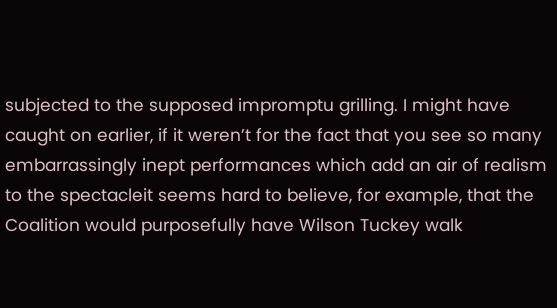subjected to the supposed impromptu grilling. I might have caught on earlier, if it weren’t for the fact that you see so many embarrassingly inept performances which add an air of realism to the spectacleit seems hard to believe, for example, that the Coalition would purposefully have Wilson Tuckey walk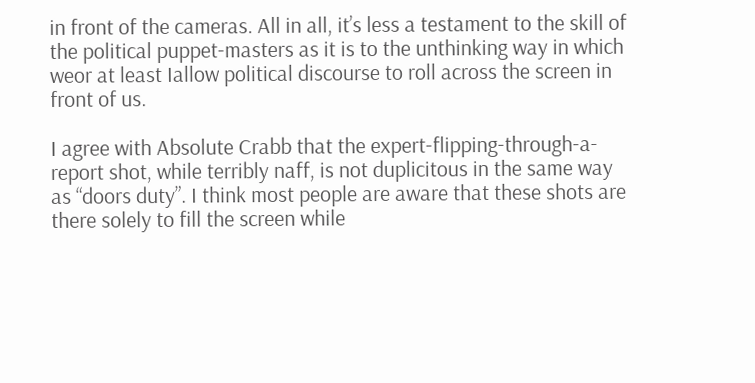in front of the cameras. All in all, it’s less a testament to the skill of the political puppet-masters as it is to the unthinking way in which weor at least Iallow political discourse to roll across the screen in front of us.

I agree with Absolute Crabb that the expert-flipping-through-a-report shot, while terribly naff, is not duplicitous in the same way as “doors duty”. I think most people are aware that these shots are there solely to fill the screen while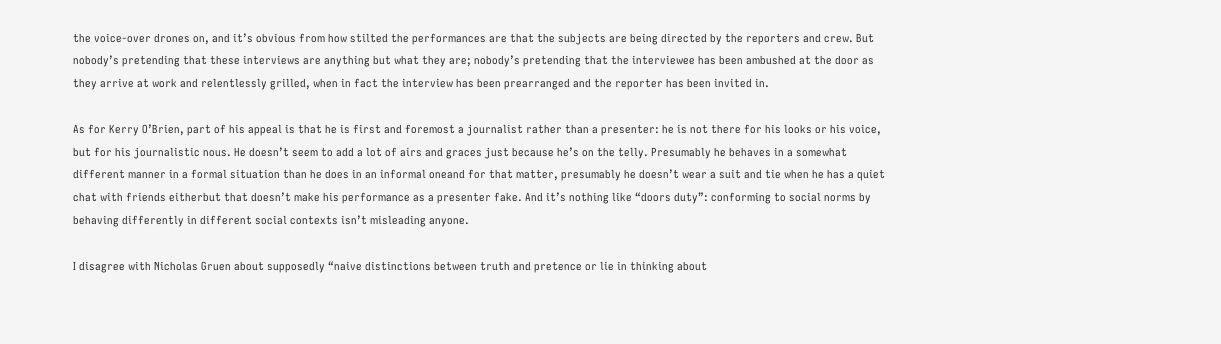the voice-over drones on, and it’s obvious from how stilted the performances are that the subjects are being directed by the reporters and crew. But nobody’s pretending that these interviews are anything but what they are; nobody’s pretending that the interviewee has been ambushed at the door as they arrive at work and relentlessly grilled, when in fact the interview has been prearranged and the reporter has been invited in.

As for Kerry O’Brien, part of his appeal is that he is first and foremost a journalist rather than a presenter: he is not there for his looks or his voice, but for his journalistic nous. He doesn’t seem to add a lot of airs and graces just because he’s on the telly. Presumably he behaves in a somewhat different manner in a formal situation than he does in an informal oneand for that matter, presumably he doesn’t wear a suit and tie when he has a quiet chat with friends eitherbut that doesn’t make his performance as a presenter fake. And it’s nothing like “doors duty”: conforming to social norms by behaving differently in different social contexts isn’t misleading anyone.

I disagree with Nicholas Gruen about supposedly “naive distinctions between truth and pretence or lie in thinking about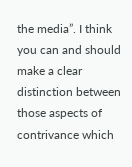the media”. I think you can and should make a clear distinction between those aspects of contrivance which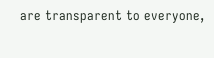are transparent to everyone,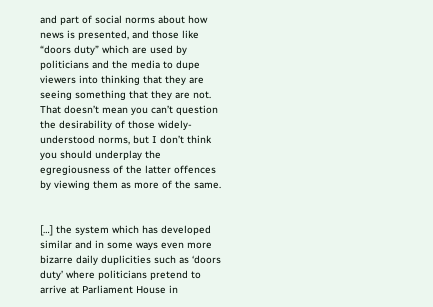and part of social norms about how news is presented, and those like “doors duty” which are used by politicians and the media to dupe viewers into thinking that they are seeing something that they are not. That doesn’t mean you can’t question the desirability of those widely-understood norms, but I don’t think you should underplay the egregiousness of the latter offences by viewing them as more of the same.


[…] the system which has developed similar and in some ways even more bizarre daily duplicities such as ‘doors duty’ where politicians pretend to arrive at Parliament House in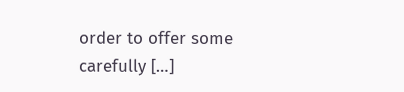order to offer some carefully […]